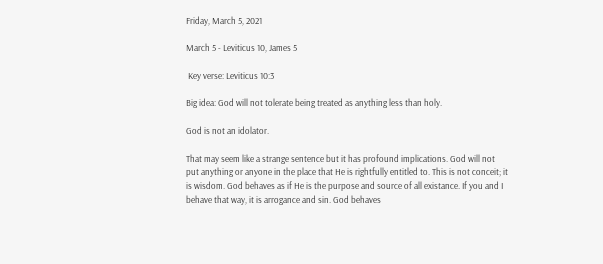Friday, March 5, 2021

March 5 - Leviticus 10, James 5

 Key verse: Leviticus 10:3

Big idea: God will not tolerate being treated as anything less than holy.

God is not an idolator.

That may seem like a strange sentence but it has profound implications. God will not put anything or anyone in the place that He is rightfully entitled to. This is not conceit; it is wisdom. God behaves as if He is the purpose and source of all existance. If you and I behave that way, it is arrogance and sin. God behaves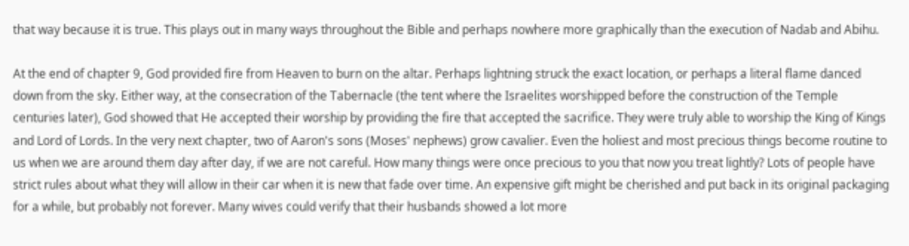that way because it is true. This plays out in many ways throughout the Bible and perhaps nowhere more graphically than the execution of Nadab and Abihu.

At the end of chapter 9, God provided fire from Heaven to burn on the altar. Perhaps lightning struck the exact location, or perhaps a literal flame danced down from the sky. Either way, at the consecration of the Tabernacle (the tent where the Israelites worshipped before the construction of the Temple centuries later), God showed that He accepted their worship by providing the fire that accepted the sacrifice. They were truly able to worship the King of Kings and Lord of Lords. In the very next chapter, two of Aaron's sons (Moses' nephews) grow cavalier. Even the holiest and most precious things become routine to us when we are around them day after day, if we are not careful. How many things were once precious to you that now you treat lightly? Lots of people have strict rules about what they will allow in their car when it is new that fade over time. An expensive gift might be cherished and put back in its original packaging for a while, but probably not forever. Many wives could verify that their husbands showed a lot more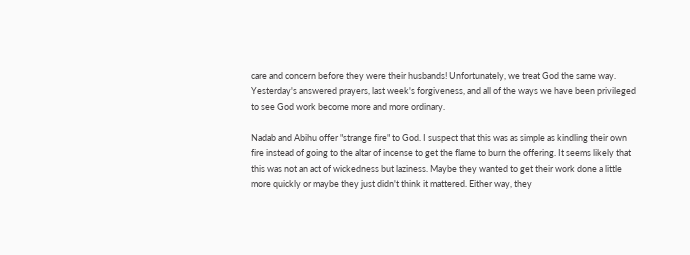care and concern before they were their husbands! Unfortunately, we treat God the same way. Yesterday's answered prayers, last week's forgiveness, and all of the ways we have been privileged to see God work become more and more ordinary.

Nadab and Abihu offer "strange fire" to God. I suspect that this was as simple as kindling their own fire instead of going to the altar of incense to get the flame to burn the offering. It seems likely that this was not an act of wickedness but laziness. Maybe they wanted to get their work done a little more quickly or maybe they just didn't think it mattered. Either way, they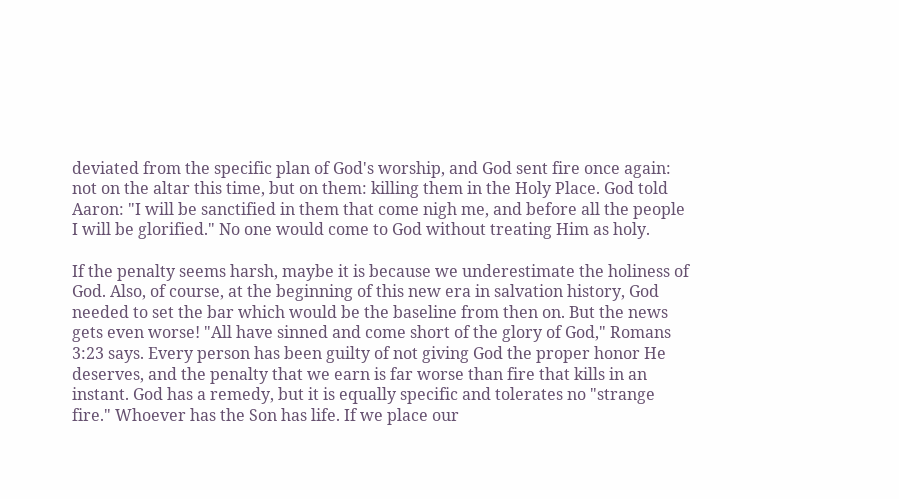deviated from the specific plan of God's worship, and God sent fire once again: not on the altar this time, but on them: killing them in the Holy Place. God told Aaron: "I will be sanctified in them that come nigh me, and before all the people I will be glorified." No one would come to God without treating Him as holy.

If the penalty seems harsh, maybe it is because we underestimate the holiness of God. Also, of course, at the beginning of this new era in salvation history, God needed to set the bar which would be the baseline from then on. But the news gets even worse! "All have sinned and come short of the glory of God," Romans 3:23 says. Every person has been guilty of not giving God the proper honor He deserves, and the penalty that we earn is far worse than fire that kills in an instant. God has a remedy, but it is equally specific and tolerates no "strange fire." Whoever has the Son has life. If we place our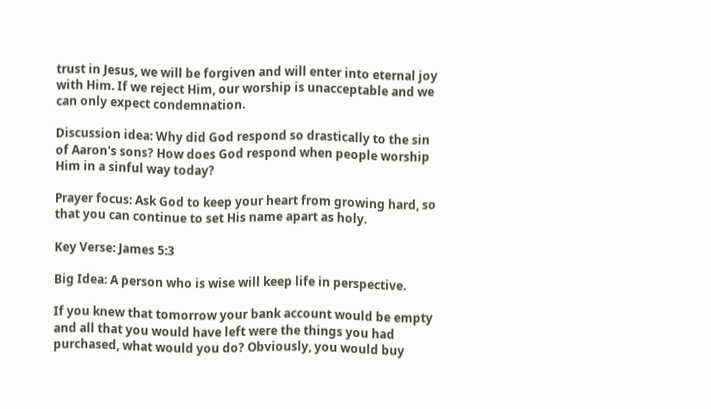trust in Jesus, we will be forgiven and will enter into eternal joy with Him. If we reject Him, our worship is unacceptable and we can only expect condemnation.

Discussion idea: Why did God respond so drastically to the sin of Aaron's sons? How does God respond when people worship Him in a sinful way today?

Prayer focus: Ask God to keep your heart from growing hard, so that you can continue to set His name apart as holy.

Key Verse: James 5:3

Big Idea: A person who is wise will keep life in perspective.

If you knew that tomorrow your bank account would be empty and all that you would have left were the things you had purchased, what would you do? Obviously, you would buy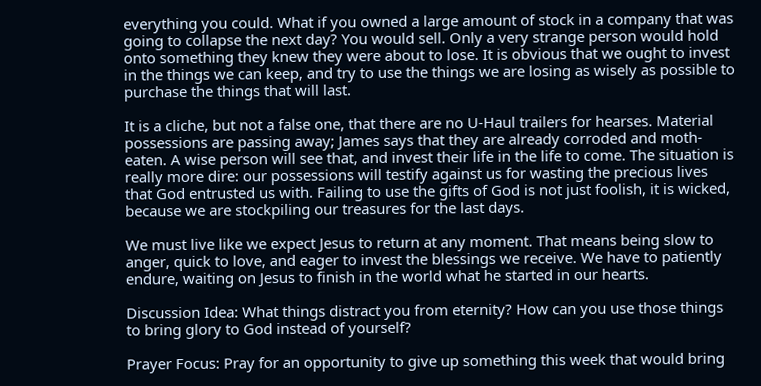everything you could. What if you owned a large amount of stock in a company that was going to collapse the next day? You would sell. Only a very strange person would hold onto something they knew they were about to lose. It is obvious that we ought to invest in the things we can keep, and try to use the things we are losing as wisely as possible to purchase the things that will last.

It is a cliche, but not a false one, that there are no U-Haul trailers for hearses. Material possessions are passing away; James says that they are already corroded and moth-eaten. A wise person will see that, and invest their life in the life to come. The situation is really more dire: our possessions will testify against us for wasting the precious lives that God entrusted us with. Failing to use the gifts of God is not just foolish, it is wicked, because we are stockpiling our treasures for the last days.

We must live like we expect Jesus to return at any moment. That means being slow to anger, quick to love, and eager to invest the blessings we receive. We have to patiently endure, waiting on Jesus to finish in the world what he started in our hearts.

Discussion Idea: What things distract you from eternity? How can you use those things to bring glory to God instead of yourself?

Prayer Focus: Pray for an opportunity to give up something this week that would bring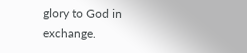glory to God in exchange.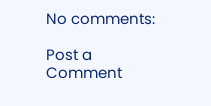No comments:

Post a Comment